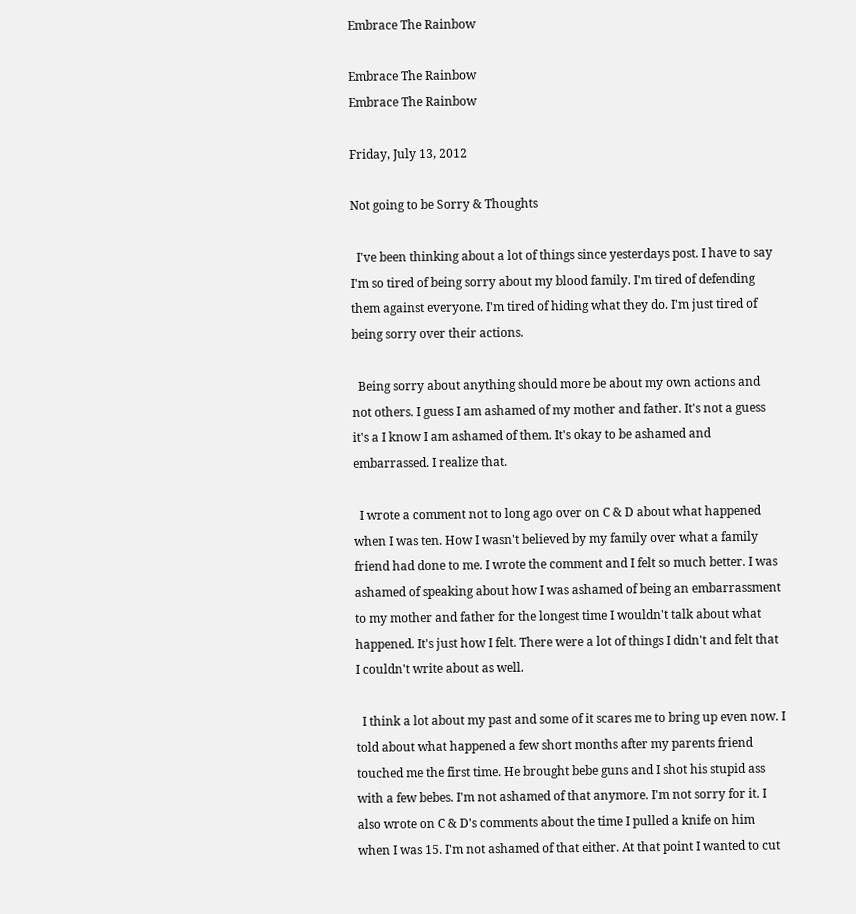Embrace The Rainbow

Embrace The Rainbow
Embrace The Rainbow

Friday, July 13, 2012

Not going to be Sorry & Thoughts

  I've been thinking about a lot of things since yesterdays post. I have to say I'm so tired of being sorry about my blood family. I'm tired of defending them against everyone. I'm tired of hiding what they do. I'm just tired of being sorry over their actions.

  Being sorry about anything should more be about my own actions and not others. I guess I am ashamed of my mother and father. It's not a guess it's a I know I am ashamed of them. It's okay to be ashamed and embarrassed. I realize that.

  I wrote a comment not to long ago over on C & D about what happened when I was ten. How I wasn't believed by my family over what a family friend had done to me. I wrote the comment and I felt so much better. I was ashamed of speaking about how I was ashamed of being an embarrassment to my mother and father for the longest time I wouldn't talk about what happened. It's just how I felt. There were a lot of things I didn't and felt that I couldn't write about as well.

  I think a lot about my past and some of it scares me to bring up even now. I told about what happened a few short months after my parents friend touched me the first time. He brought bebe guns and I shot his stupid ass with a few bebes. I'm not ashamed of that anymore. I'm not sorry for it. I also wrote on C & D's comments about the time I pulled a knife on him when I was 15. I'm not ashamed of that either. At that point I wanted to cut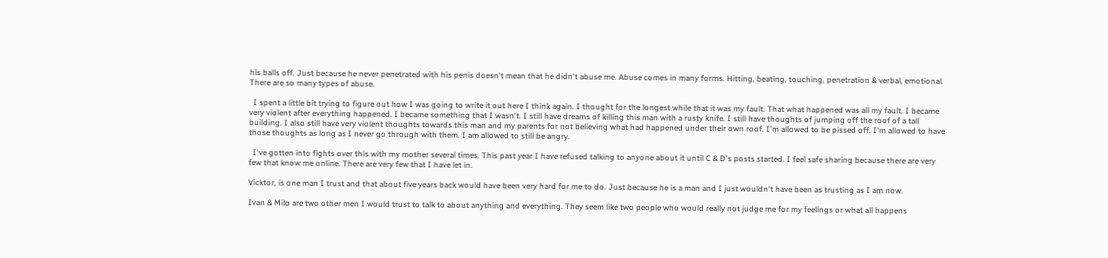his balls off. Just because he never penetrated with his penis doesn't mean that he didn't abuse me. Abuse comes in many forms. Hitting, beating, touching, penetration & verbal, emotional. There are so many types of abuse.

  I spent a little bit trying to figure out how I was going to write it out here I think again. I thought for the longest while that it was my fault. That what happened was all my fault. I became very violent after everything happened. I became something that I wasn't. I still have dreams of killing this man with a rusty knife. I still have thoughts of jumping off the roof of a tall building. I also still have very violent thoughts towards this man and my parents for not believing what had happened under their own roof. I'm allowed to be pissed off. I'm allowed to have those thoughts as long as I never go through with them. I am allowed to still be angry.

  I've gotten into fights over this with my mother several times. This past year I have refused talking to anyone about it until C & D's posts started. I feel safe sharing because there are very few that know me online. There are very few that I have let in.

Vicktor, is one man I trust and that about five years back would have been very hard for me to do. Just because he is a man and I just wouldn't have been as trusting as I am now.

Ivan & Milo are two other men I would trust to talk to about anything and everything. They seem like two people who would really not judge me for my feelings or what all happens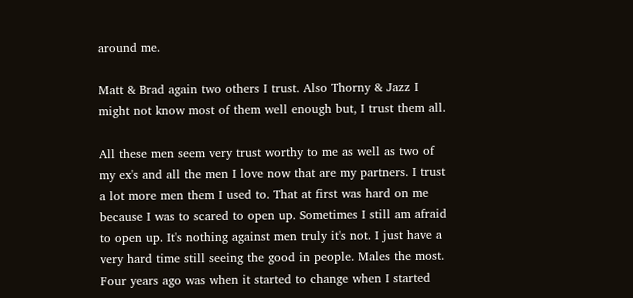around me.

Matt & Brad again two others I trust. Also Thorny & Jazz I might not know most of them well enough but, I trust them all.

All these men seem very trust worthy to me as well as two of my ex's and all the men I love now that are my partners. I trust a lot more men them I used to. That at first was hard on me because I was to scared to open up. Sometimes I still am afraid to open up. It's nothing against men truly it's not. I just have a very hard time still seeing the good in people. Males the most. Four years ago was when it started to change when I started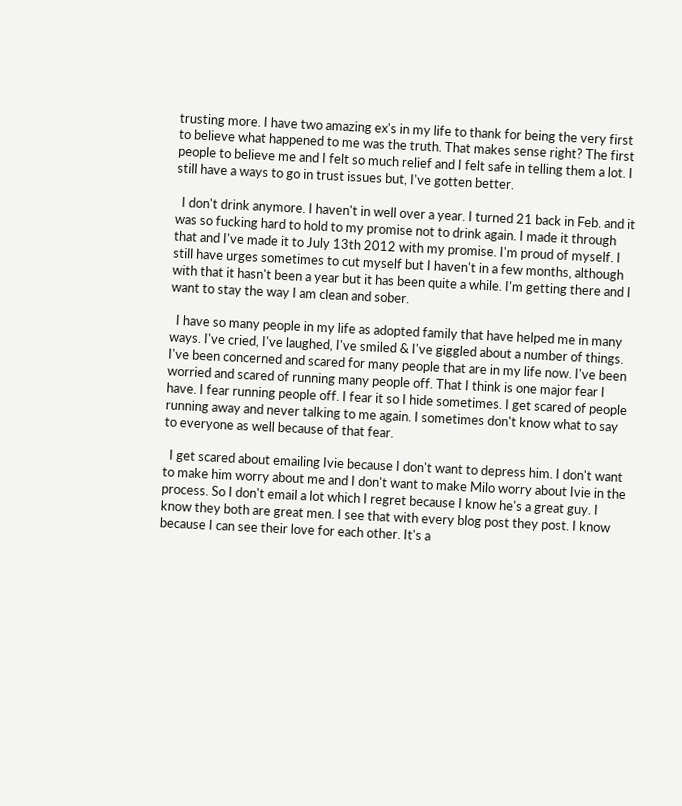trusting more. I have two amazing ex's in my life to thank for being the very first to believe what happened to me was the truth. That makes sense right? The first people to believe me and I felt so much relief and I felt safe in telling them a lot. I still have a ways to go in trust issues but, I've gotten better.

  I don't drink anymore. I haven't in well over a year. I turned 21 back in Feb. and it was so fucking hard to hold to my promise not to drink again. I made it through that and I've made it to July 13th 2012 with my promise. I'm proud of myself. I still have urges sometimes to cut myself but I haven't in a few months, although with that it hasn't been a year but it has been quite a while. I'm getting there and I want to stay the way I am clean and sober.

  I have so many people in my life as adopted family that have helped me in many ways. I've cried, I've laughed, I've smiled & I've giggled about a number of things. I've been concerned and scared for many people that are in my life now. I've been worried and scared of running many people off. That I think is one major fear I have. I fear running people off. I fear it so I hide sometimes. I get scared of people running away and never talking to me again. I sometimes don't know what to say to everyone as well because of that fear.

  I get scared about emailing Ivie because I don't want to depress him. I don't want to make him worry about me and I don't want to make Milo worry about Ivie in the process. So I don't email a lot which I regret because I know he's a great guy. I know they both are great men. I see that with every blog post they post. I know because I can see their love for each other. It's a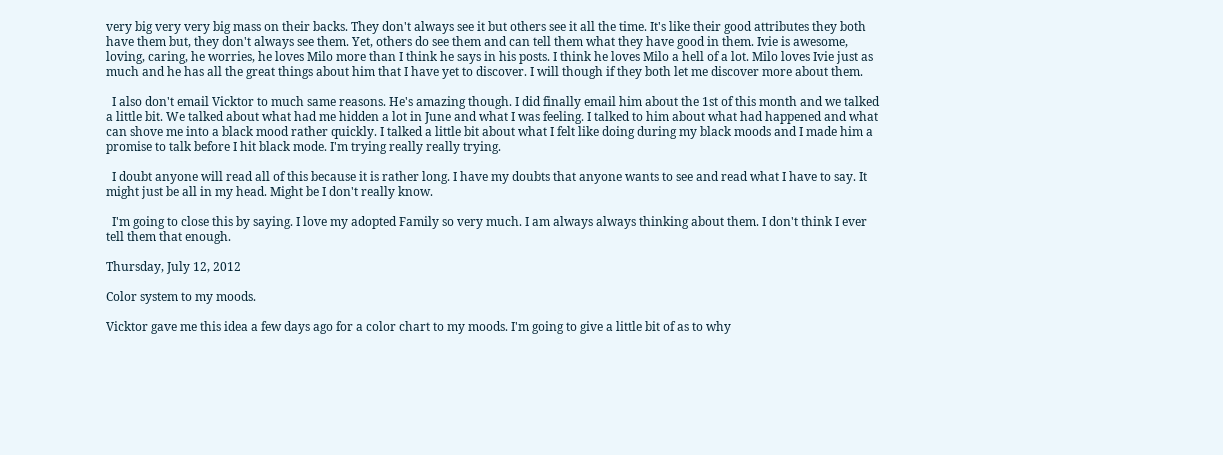very big very very big mass on their backs. They don't always see it but others see it all the time. It's like their good attributes they both have them but, they don't always see them. Yet, others do see them and can tell them what they have good in them. Ivie is awesome, loving, caring, he worries, he loves Milo more than I think he says in his posts. I think he loves Milo a hell of a lot. Milo loves Ivie just as much and he has all the great things about him that I have yet to discover. I will though if they both let me discover more about them.

  I also don't email Vicktor to much same reasons. He's amazing though. I did finally email him about the 1st of this month and we talked a little bit. We talked about what had me hidden a lot in June and what I was feeling. I talked to him about what had happened and what can shove me into a black mood rather quickly. I talked a little bit about what I felt like doing during my black moods and I made him a promise to talk before I hit black mode. I'm trying really really trying.

  I doubt anyone will read all of this because it is rather long. I have my doubts that anyone wants to see and read what I have to say. It might just be all in my head. Might be I don't really know.

  I'm going to close this by saying. I love my adopted Family so very much. I am always always thinking about them. I don't think I ever tell them that enough.

Thursday, July 12, 2012

Color system to my moods.

Vicktor gave me this idea a few days ago for a color chart to my moods. I'm going to give a little bit of as to why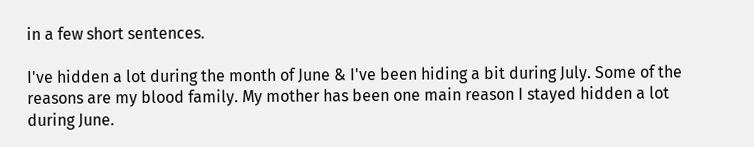in a few short sentences.

I've hidden a lot during the month of June & I've been hiding a bit during July. Some of the reasons are my blood family. My mother has been one main reason I stayed hidden a lot during June.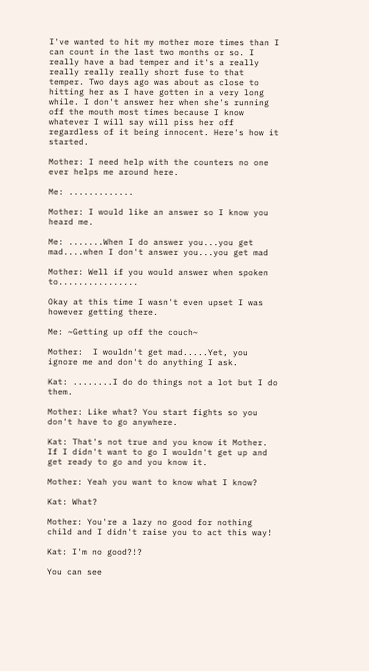I've wanted to hit my mother more times than I can count in the last two months or so. I really have a bad temper and it's a really really really really short fuse to that temper. Two days ago was about as close to hitting her as I have gotten in a very long while. I don't answer her when she's running off the mouth most times because I know whatever I will say will piss her off regardless of it being innocent. Here's how it started.

Mother: I need help with the counters no one ever helps me around here.

Me: .............

Mother: I would like an answer so I know you heard me.

Me: .......When I do answer you...you get mad....when I don't answer you...you get mad

Mother: Well if you would answer when spoken to................

Okay at this time I wasn't even upset I was however getting there.

Me: ~Getting up off the couch~

Mother:  I wouldn't get mad.....Yet, you ignore me and don't do anything I ask.

Kat: ........I do do things not a lot but I do them.

Mother: Like what? You start fights so you don't have to go anywhere.

Kat: That's not true and you know it Mother. If I didn't want to go I wouldn't get up and get ready to go and you know it.

Mother: Yeah you want to know what I know?

Kat: What?

Mother: You're a lazy no good for nothing child and I didn't raise you to act this way!

Kat: I'm no good?!?

You can see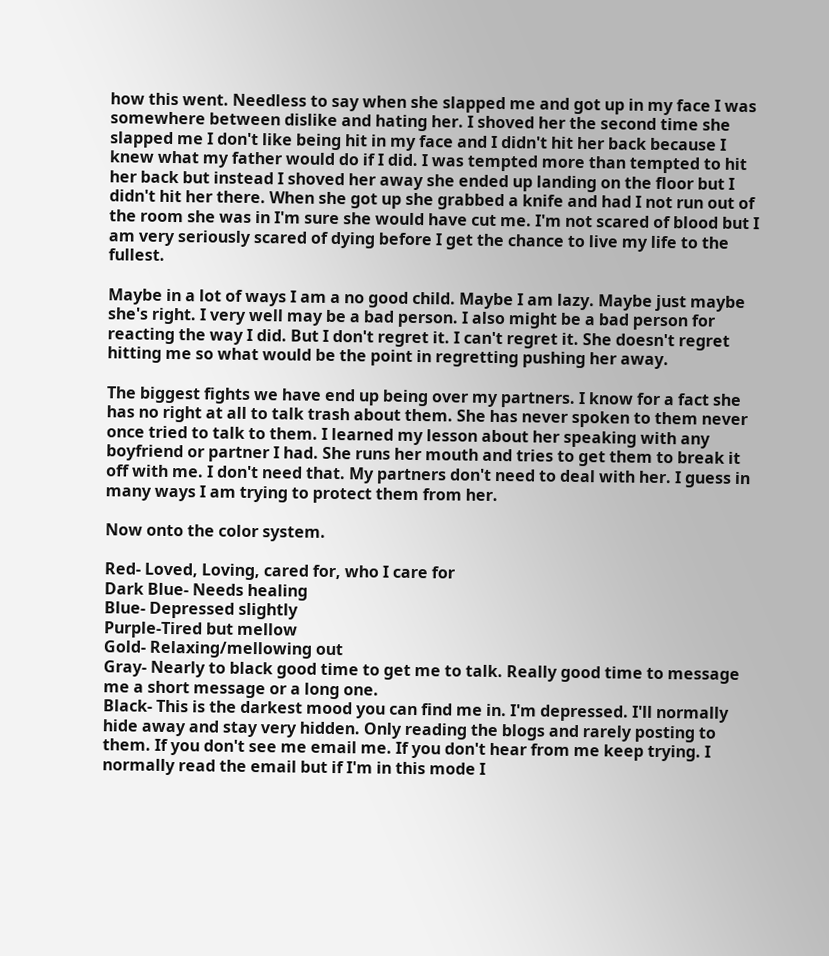how this went. Needless to say when she slapped me and got up in my face I was somewhere between dislike and hating her. I shoved her the second time she slapped me I don't like being hit in my face and I didn't hit her back because I knew what my father would do if I did. I was tempted more than tempted to hit her back but instead I shoved her away she ended up landing on the floor but I didn't hit her there. When she got up she grabbed a knife and had I not run out of the room she was in I'm sure she would have cut me. I'm not scared of blood but I am very seriously scared of dying before I get the chance to live my life to the fullest.

Maybe in a lot of ways I am a no good child. Maybe I am lazy. Maybe just maybe she's right. I very well may be a bad person. I also might be a bad person for reacting the way I did. But I don't regret it. I can't regret it. She doesn't regret hitting me so what would be the point in regretting pushing her away.

The biggest fights we have end up being over my partners. I know for a fact she has no right at all to talk trash about them. She has never spoken to them never once tried to talk to them. I learned my lesson about her speaking with any boyfriend or partner I had. She runs her mouth and tries to get them to break it off with me. I don't need that. My partners don't need to deal with her. I guess in many ways I am trying to protect them from her.

Now onto the color system.

Red- Loved, Loving, cared for, who I care for
Dark Blue- Needs healing
Blue- Depressed slightly
Purple-Tired but mellow
Gold- Relaxing/mellowing out
Gray- Nearly to black good time to get me to talk. Really good time to message me a short message or a long one.
Black- This is the darkest mood you can find me in. I'm depressed. I'll normally hide away and stay very hidden. Only reading the blogs and rarely posting to them. If you don't see me email me. If you don't hear from me keep trying. I normally read the email but if I'm in this mode I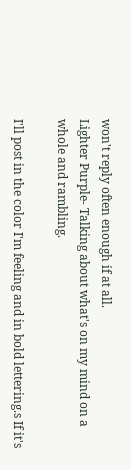won't reply often enough if at all.
Lighter Purple- Talking about what's on my mind on a whole and rambling.

I'll post in the color I'm feeling and in bold lettering.s If it's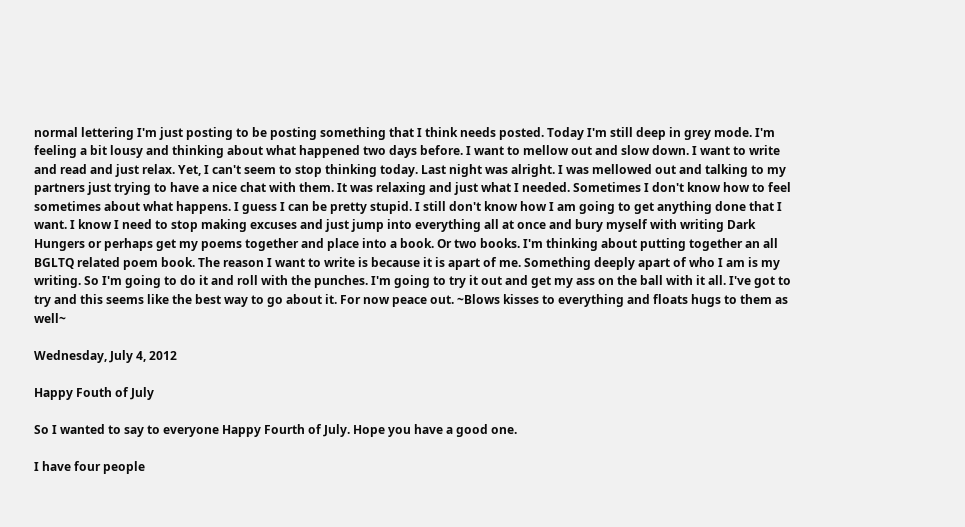normal lettering I'm just posting to be posting something that I think needs posted. Today I'm still deep in grey mode. I'm feeling a bit lousy and thinking about what happened two days before. I want to mellow out and slow down. I want to write and read and just relax. Yet, I can't seem to stop thinking today. Last night was alright. I was mellowed out and talking to my partners just trying to have a nice chat with them. It was relaxing and just what I needed. Sometimes I don't know how to feel sometimes about what happens. I guess I can be pretty stupid. I still don't know how I am going to get anything done that I want. I know I need to stop making excuses and just jump into everything all at once and bury myself with writing Dark Hungers or perhaps get my poems together and place into a book. Or two books. I'm thinking about putting together an all BGLTQ related poem book. The reason I want to write is because it is apart of me. Something deeply apart of who I am is my writing. So I'm going to do it and roll with the punches. I'm going to try it out and get my ass on the ball with it all. I've got to try and this seems like the best way to go about it. For now peace out. ~Blows kisses to everything and floats hugs to them as well~

Wednesday, July 4, 2012

Happy Fouth of July

So I wanted to say to everyone Happy Fourth of July. Hope you have a good one.

I have four people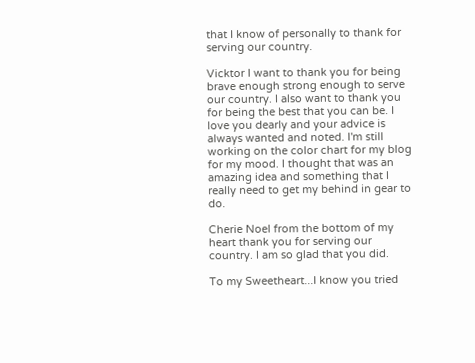that I know of personally to thank for serving our country.

Vicktor I want to thank you for being brave enough strong enough to serve our country. I also want to thank you for being the best that you can be. I love you dearly and your advice is always wanted and noted. I'm still working on the color chart for my blog for my mood. I thought that was an amazing idea and something that I really need to get my behind in gear to do.

Cherie Noel from the bottom of my heart thank you for serving our country. I am so glad that you did.

To my Sweetheart...I know you tried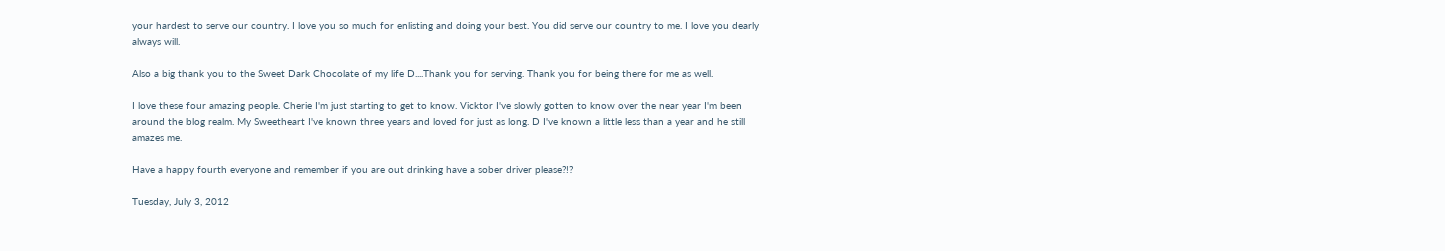your hardest to serve our country. I love you so much for enlisting and doing your best. You did serve our country to me. I love you dearly always will.

Also a big thank you to the Sweet Dark Chocolate of my life D....Thank you for serving. Thank you for being there for me as well.

I love these four amazing people. Cherie I'm just starting to get to know. Vicktor I've slowly gotten to know over the near year I'm been around the blog realm. My Sweetheart I've known three years and loved for just as long. D I've known a little less than a year and he still amazes me.

Have a happy fourth everyone and remember if you are out drinking have a sober driver please?!?

Tuesday, July 3, 2012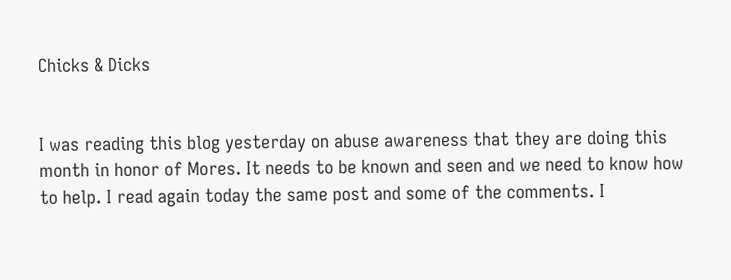Chicks & Dicks


I was reading this blog yesterday on abuse awareness that they are doing this month in honor of Mores. It needs to be known and seen and we need to know how to help. I read again today the same post and some of the comments. I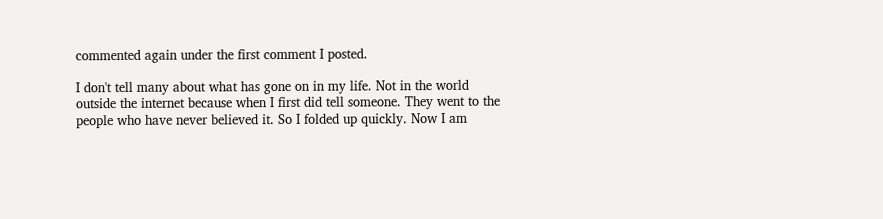commented again under the first comment I posted.

I don't tell many about what has gone on in my life. Not in the world outside the internet because when I first did tell someone. They went to the people who have never believed it. So I folded up quickly. Now I am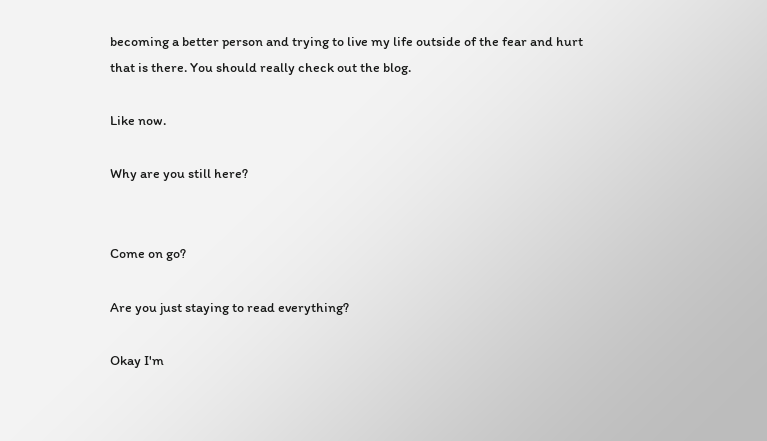becoming a better person and trying to live my life outside of the fear and hurt that is there. You should really check out the blog.

Like now.

Why are you still here?


Come on go?

Are you just staying to read everything?

Okay I'm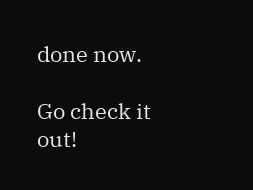done now.

Go check it out!